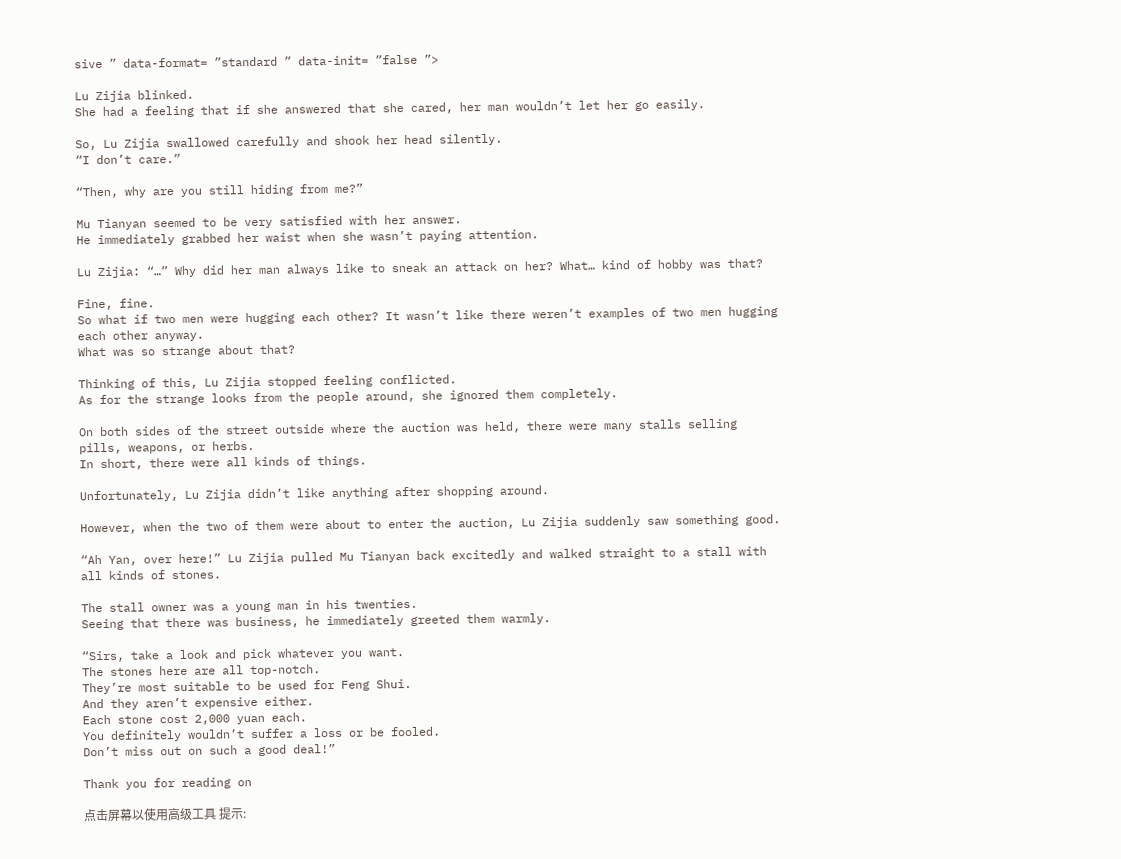sive ” data-format= ”standard ” data-init= ”false ”>

Lu Zijia blinked.
She had a feeling that if she answered that she cared, her man wouldn’t let her go easily.

So, Lu Zijia swallowed carefully and shook her head silently.
“I don’t care.”

“Then, why are you still hiding from me?”

Mu Tianyan seemed to be very satisfied with her answer.
He immediately grabbed her waist when she wasn’t paying attention.

Lu Zijia: “…” Why did her man always like to sneak an attack on her? What… kind of hobby was that?

Fine, fine.
So what if two men were hugging each other? It wasn’t like there weren’t examples of two men hugging each other anyway.
What was so strange about that?

Thinking of this, Lu Zijia stopped feeling conflicted.
As for the strange looks from the people around, she ignored them completely.

On both sides of the street outside where the auction was held, there were many stalls selling pills, weapons, or herbs.
In short, there were all kinds of things.

Unfortunately, Lu Zijia didn’t like anything after shopping around.

However, when the two of them were about to enter the auction, Lu Zijia suddenly saw something good.

“Ah Yan, over here!” Lu Zijia pulled Mu Tianyan back excitedly and walked straight to a stall with all kinds of stones.

The stall owner was a young man in his twenties.
Seeing that there was business, he immediately greeted them warmly.

“Sirs, take a look and pick whatever you want.
The stones here are all top-notch.
They’re most suitable to be used for Feng Shui.
And they aren’t expensive either.
Each stone cost 2,000 yuan each.
You definitely wouldn’t suffer a loss or be fooled.
Don’t miss out on such a good deal!”

Thank you for reading on

点击屏幕以使用高级工具 提示: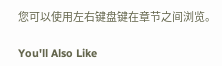您可以使用左右键盘键在章节之间浏览。

You'll Also Like